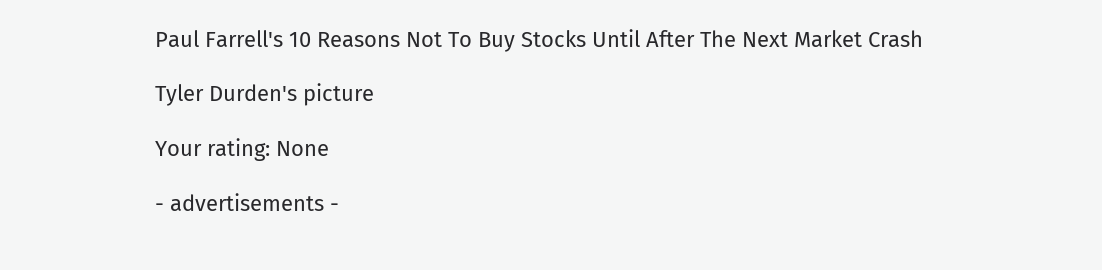Paul Farrell's 10 Reasons Not To Buy Stocks Until After The Next Market Crash

Tyler Durden's picture

Your rating: None

- advertisements -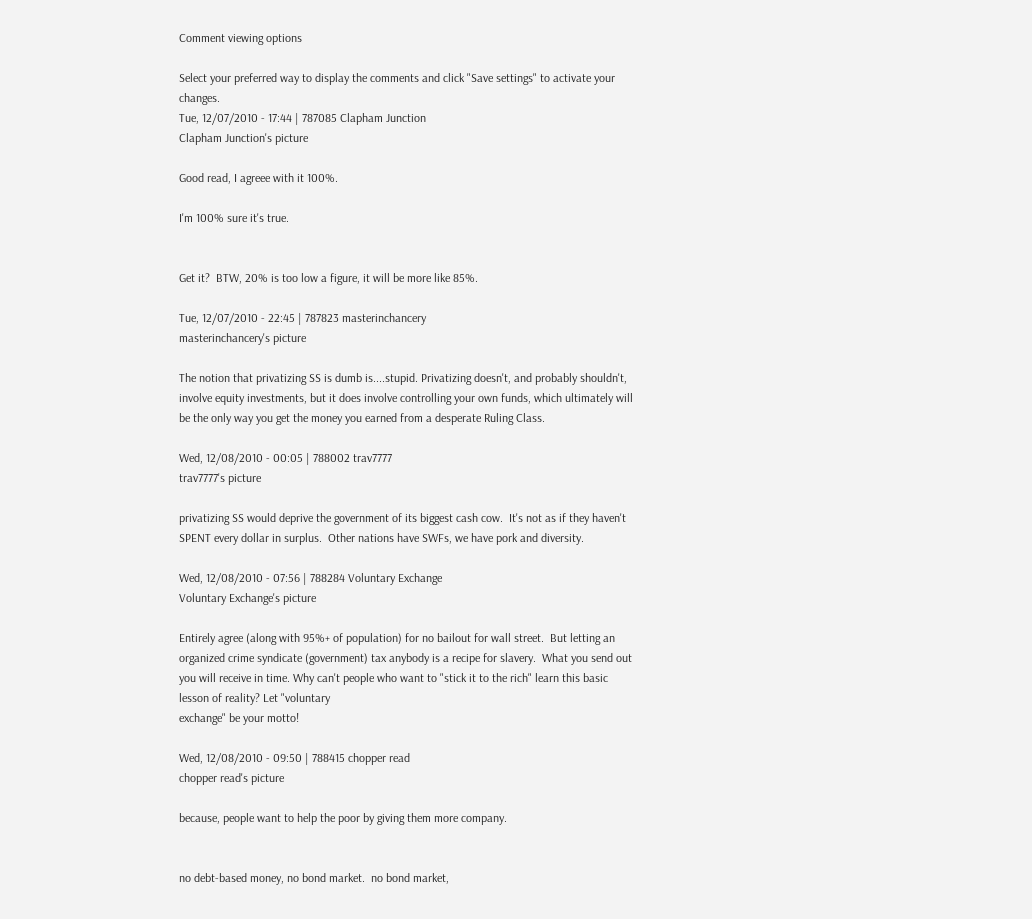Comment viewing options

Select your preferred way to display the comments and click "Save settings" to activate your changes.
Tue, 12/07/2010 - 17:44 | 787085 Clapham Junction
Clapham Junction's picture

Good read, I agreee with it 100%.

I'm 100% sure it's true.


Get it?  BTW, 20% is too low a figure, it will be more like 85%.

Tue, 12/07/2010 - 22:45 | 787823 masterinchancery
masterinchancery's picture

The notion that privatizing SS is dumb is....stupid. Privatizing doesn't, and probably shouldn't, involve equity investments, but it does involve controlling your own funds, which ultimately will be the only way you get the money you earned from a desperate Ruling Class.

Wed, 12/08/2010 - 00:05 | 788002 trav7777
trav7777's picture

privatizing SS would deprive the government of its biggest cash cow.  It's not as if they haven't SPENT every dollar in surplus.  Other nations have SWFs, we have pork and diversity.

Wed, 12/08/2010 - 07:56 | 788284 Voluntary Exchange
Voluntary Exchange's picture

Entirely agree (along with 95%+ of population) for no bailout for wall street.  But letting an organized crime syndicate (government) tax anybody is a recipe for slavery.  What you send out you will receive in time. Why can't people who want to "stick it to the rich" learn this basic lesson of reality? Let "voluntary
exchange" be your motto!

Wed, 12/08/2010 - 09:50 | 788415 chopper read
chopper read's picture

because, people want to help the poor by giving them more company.


no debt-based money, no bond market.  no bond market,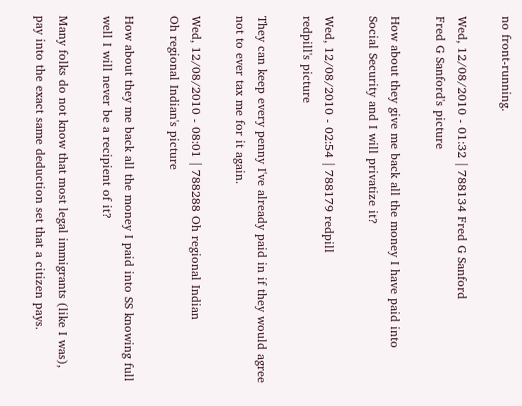no front-running.

Wed, 12/08/2010 - 01:32 | 788134 Fred G Sanford
Fred G Sanford's picture

How about they give me back all the money I have paid into Social Security and I will privatize it?

Wed, 12/08/2010 - 02:54 | 788179 redpill
redpill's picture

They can keep every penny I've already paid in if they would agree not to ever tax me for it again.

Wed, 12/08/2010 - 08:01 | 788288 Oh regional Indian
Oh regional Indian's picture

How about they me back all the money I paid into SS knowing full well I will never be a recipient of it?

Many folks do not know that most legal immigrants (like I was), pay into the exact same deduction set that a citizen pays.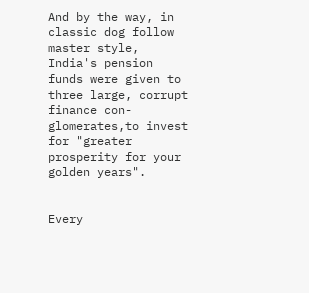And by the way, in classic dog follow master style, India's pension funds were given to three large, corrupt finance con-glomerates,to invest for "greater prosperity for your golden years".


Every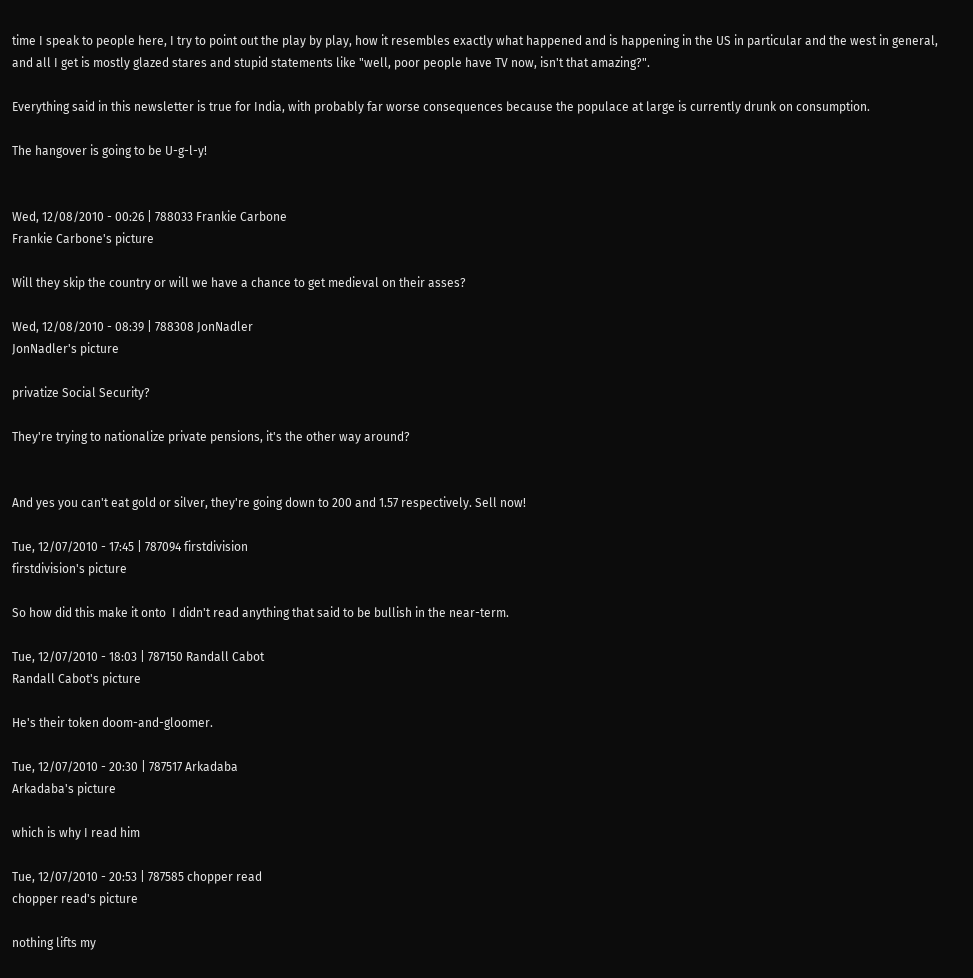time I speak to people here, I try to point out the play by play, how it resembles exactly what happened and is happening in the US in particular and the west in general, and all I get is mostly glazed stares and stupid statements like "well, poor people have TV now, isn't that amazing?".

Everything said in this newsletter is true for India, with probably far worse consequences because the populace at large is currently drunk on consumption.

The hangover is going to be U-g-l-y!


Wed, 12/08/2010 - 00:26 | 788033 Frankie Carbone
Frankie Carbone's picture

Will they skip the country or will we have a chance to get medieval on their asses?

Wed, 12/08/2010 - 08:39 | 788308 JonNadler
JonNadler's picture

privatize Social Security?

They're trying to nationalize private pensions, it's the other way around?


And yes you can't eat gold or silver, they're going down to 200 and 1.57 respectively. Sell now!

Tue, 12/07/2010 - 17:45 | 787094 firstdivision
firstdivision's picture

So how did this make it onto  I didn't read anything that said to be bullish in the near-term.

Tue, 12/07/2010 - 18:03 | 787150 Randall Cabot
Randall Cabot's picture

He's their token doom-and-gloomer.

Tue, 12/07/2010 - 20:30 | 787517 Arkadaba
Arkadaba's picture

which is why I read him

Tue, 12/07/2010 - 20:53 | 787585 chopper read
chopper read's picture

nothing lifts my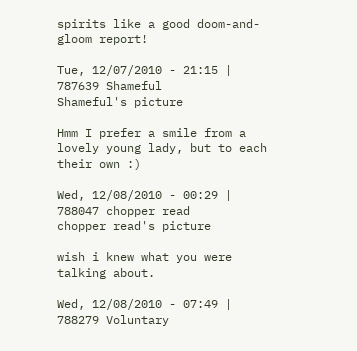spirits like a good doom-and-gloom report!

Tue, 12/07/2010 - 21:15 | 787639 Shameful
Shameful's picture

Hmm I prefer a smile from a lovely young lady, but to each their own :)

Wed, 12/08/2010 - 00:29 | 788047 chopper read
chopper read's picture

wish i knew what you were talking about.

Wed, 12/08/2010 - 07:49 | 788279 Voluntary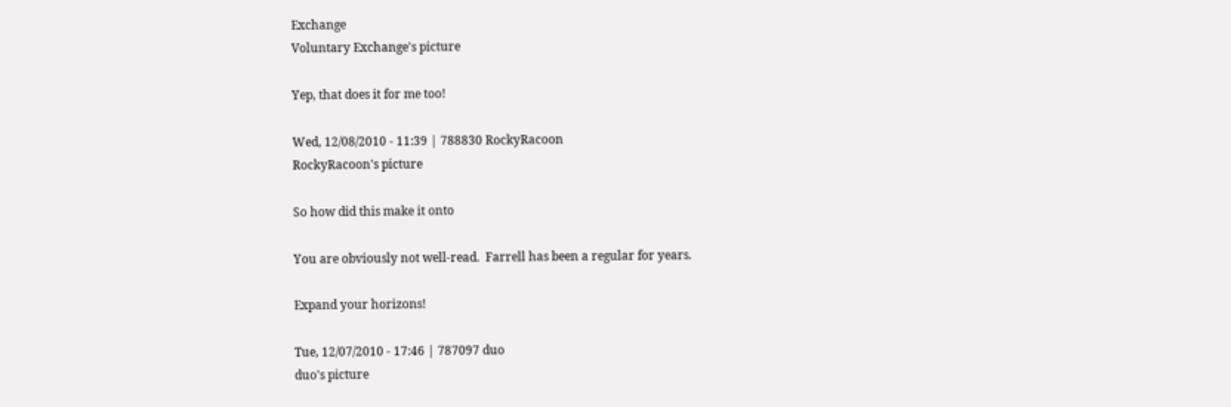Exchange
Voluntary Exchange's picture

Yep, that does it for me too!

Wed, 12/08/2010 - 11:39 | 788830 RockyRacoon
RockyRacoon's picture

So how did this make it onto

You are obviously not well-read.  Farrell has been a regular for years.

Expand your horizons!

Tue, 12/07/2010 - 17:46 | 787097 duo
duo's picture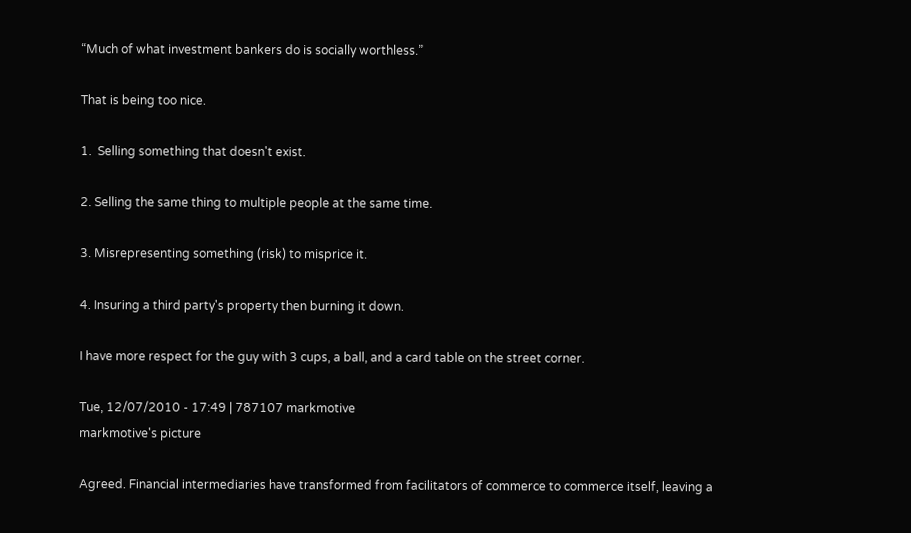“Much of what investment bankers do is socially worthless.”

That is being too nice.

1.  Selling something that doesn't exist.

2. Selling the same thing to multiple people at the same time.

3. Misrepresenting something (risk) to misprice it.

4. Insuring a third party's property then burning it down.

I have more respect for the guy with 3 cups, a ball, and a card table on the street corner.

Tue, 12/07/2010 - 17:49 | 787107 markmotive
markmotive's picture

Agreed. Financial intermediaries have transformed from facilitators of commerce to commerce itself, leaving a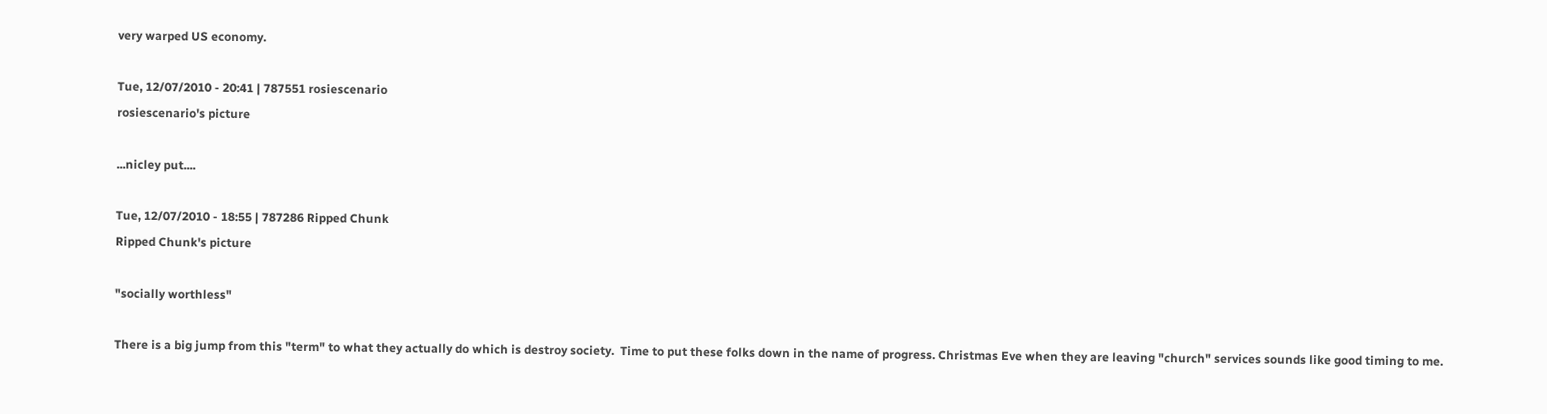very warped US economy.

Tue, 12/07/2010 - 20:41 | 787551 rosiescenario
rosiescenario's picture

...nicley put....

Tue, 12/07/2010 - 18:55 | 787286 Ripped Chunk
Ripped Chunk's picture

"socially worthless"

There is a big jump from this "term" to what they actually do which is destroy society.  Time to put these folks down in the name of progress. Christmas Eve when they are leaving "church" services sounds like good timing to me.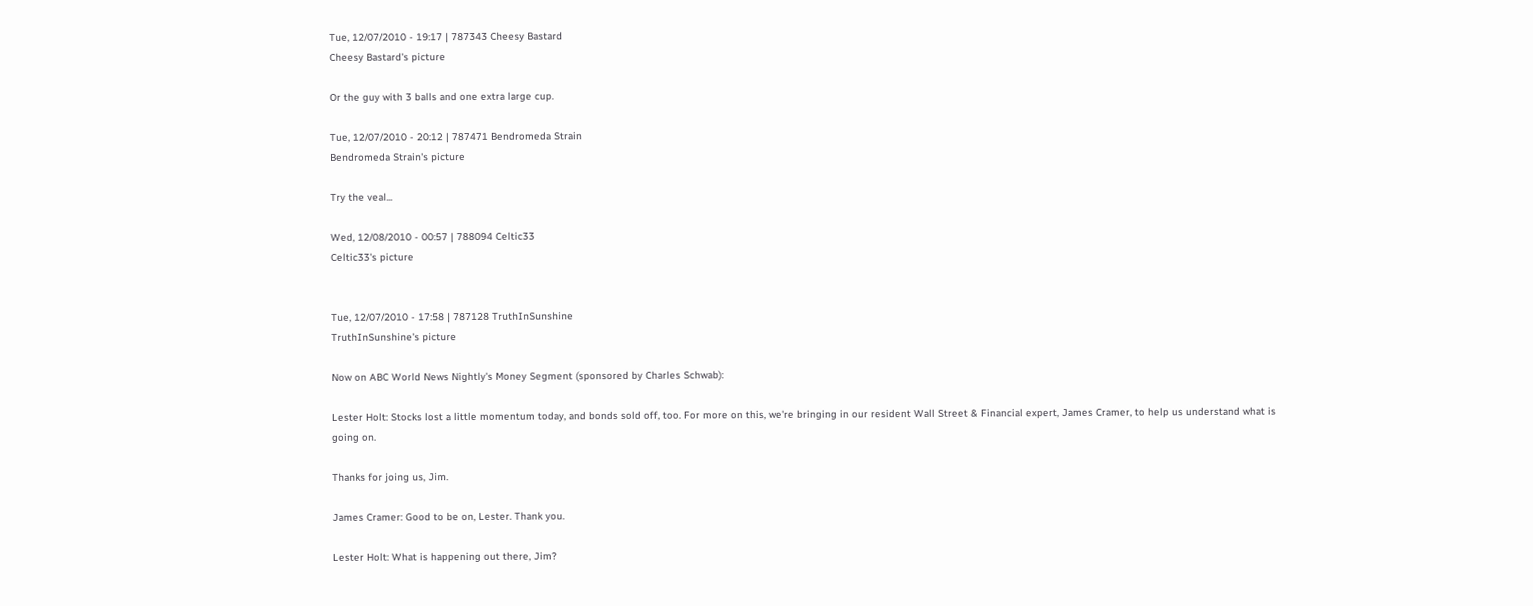Tue, 12/07/2010 - 19:17 | 787343 Cheesy Bastard
Cheesy Bastard's picture

Or the guy with 3 balls and one extra large cup.

Tue, 12/07/2010 - 20:12 | 787471 Bendromeda Strain
Bendromeda Strain's picture

Try the veal...

Wed, 12/08/2010 - 00:57 | 788094 Celtic33
Celtic33's picture


Tue, 12/07/2010 - 17:58 | 787128 TruthInSunshine
TruthInSunshine's picture

Now on ABC World News Nightly's Money Segment (sponsored by Charles Schwab):

Lester Holt: Stocks lost a little momentum today, and bonds sold off, too. For more on this, we're bringing in our resident Wall Street & Financial expert, James Cramer, to help us understand what is going on.

Thanks for joing us, Jim.

James Cramer: Good to be on, Lester. Thank you.

Lester Holt: What is happening out there, Jim?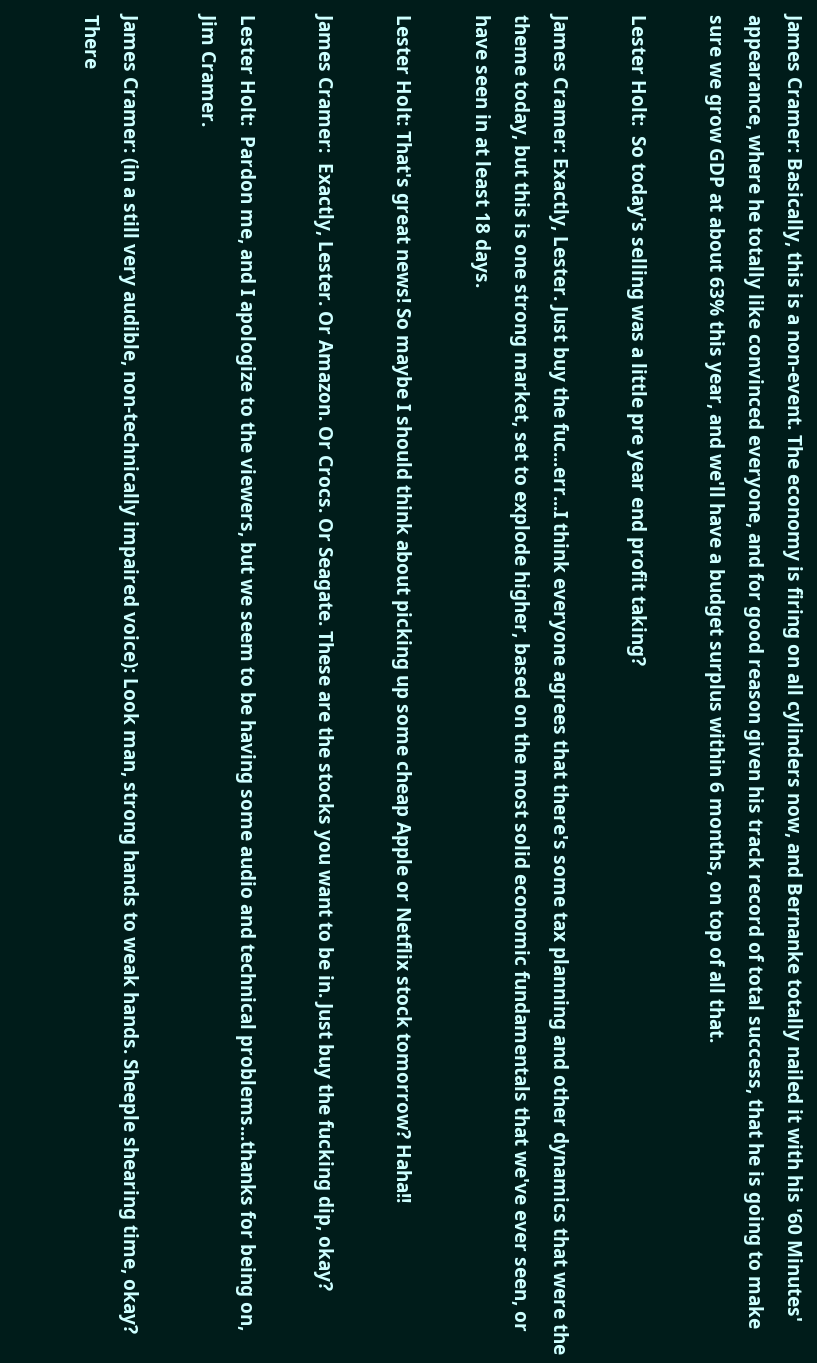James Cramer: Basically, this is a non-event. The economy is firing on all cylinders now, and Bernanke totally nailed it with his '60 Minutes' appearance, where he totally like convinced everyone, and for good reason given his track record of total success, that he is going to make sure we grow GDP at about 63% this year, and we'll have a budget surplus within 6 months, on top of all that.

Lester Holt:  So today's selling was a little pre year end profit taking?

James Cramer: Exactly, Lester. Just buy the fuc...err...I think everyone agrees that there's some tax planning and other dynamics that were the theme today, but this is one strong market, set to explode higher, based on the most solid economic fundamentals that we've ever seen, or have seen in at least 18 days.

Lester Holt: That's great news! So maybe I should think about picking up some cheap Apple or Netflix stock tomorrow? Haha!!

James Cramer:  Exactly, Lester. Or Amazon. Or Crocs. Or Seagate. These are the stocks you want to be in. Just buy the fucking dip, okay?

Lester Holt:  Pardon me, and I apologize to the viewers, but we seem to be having some audio and technical problems...thanks for being on, Jim Cramer.

James Cramer: (in a still very audible, non-technically impaired voice): Look man, strong hands to weak hands. Sheeple shearing time, okay? There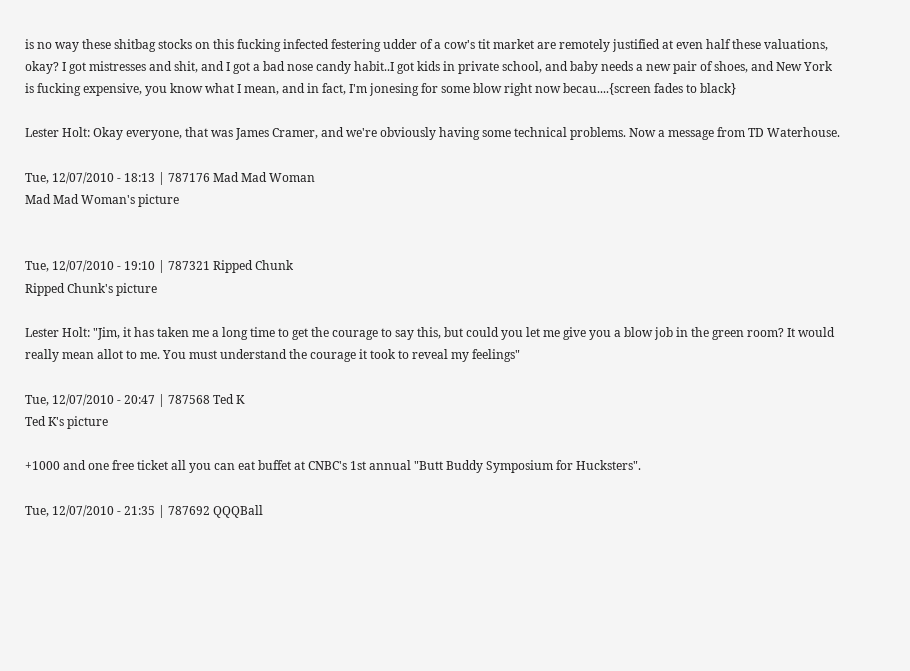is no way these shitbag stocks on this fucking infected festering udder of a cow's tit market are remotely justified at even half these valuations, okay? I got mistresses and shit, and I got a bad nose candy habit..I got kids in private school, and baby needs a new pair of shoes, and New York is fucking expensive, you know what I mean, and in fact, I'm jonesing for some blow right now becau....{screen fades to black}

Lester Holt: Okay everyone, that was James Cramer, and we're obviously having some technical problems. Now a message from TD Waterhouse.

Tue, 12/07/2010 - 18:13 | 787176 Mad Mad Woman
Mad Mad Woman's picture


Tue, 12/07/2010 - 19:10 | 787321 Ripped Chunk
Ripped Chunk's picture

Lester Holt: "Jim, it has taken me a long time to get the courage to say this, but could you let me give you a blow job in the green room? It would really mean allot to me. You must understand the courage it took to reveal my feelings"

Tue, 12/07/2010 - 20:47 | 787568 Ted K
Ted K's picture

+1000 and one free ticket all you can eat buffet at CNBC's 1st annual "Butt Buddy Symposium for Hucksters".

Tue, 12/07/2010 - 21:35 | 787692 QQQBall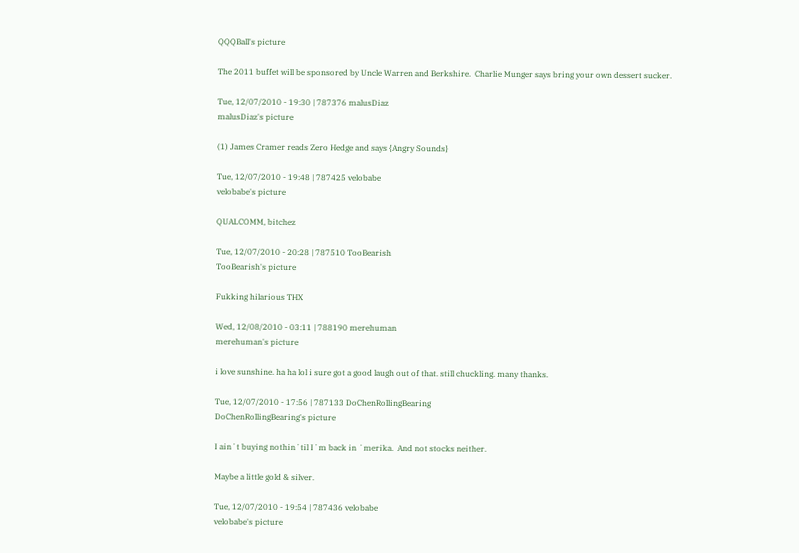QQQBall's picture

The 2011 buffet will be sponsored by Uncle Warren and Berkshire.  Charlie Munger says bring your own dessert sucker.

Tue, 12/07/2010 - 19:30 | 787376 malusDiaz
malusDiaz's picture

(1) James Cramer reads Zero Hedge and says {Angry Sounds}

Tue, 12/07/2010 - 19:48 | 787425 velobabe
velobabe's picture

QUALCOMM, bitchez

Tue, 12/07/2010 - 20:28 | 787510 TooBearish
TooBearish's picture

Fukking hilarious THX

Wed, 12/08/2010 - 03:11 | 788190 merehuman
merehuman's picture

i love sunshine. ha ha lol i sure got a good laugh out of that. still chuckling. many thanks.

Tue, 12/07/2010 - 17:56 | 787133 DoChenRollingBearing
DoChenRollingBearing's picture

I ain´t buying nothin´til I´m back in ´merika.  And not stocks neither.

Maybe a little gold & silver.

Tue, 12/07/2010 - 19:54 | 787436 velobabe
velobabe's picture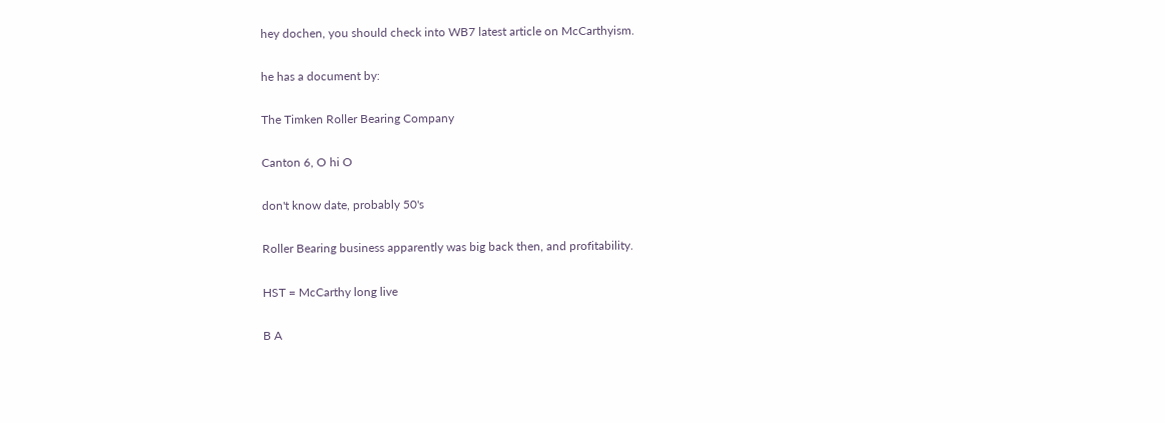hey dochen, you should check into WB7 latest article on McCarthyism.

he has a document by:

The Timken Roller Bearing Company

Canton 6, O hi O

don't know date, probably 50's

Roller Bearing business apparently was big back then, and profitability.

HST = McCarthy long live

B A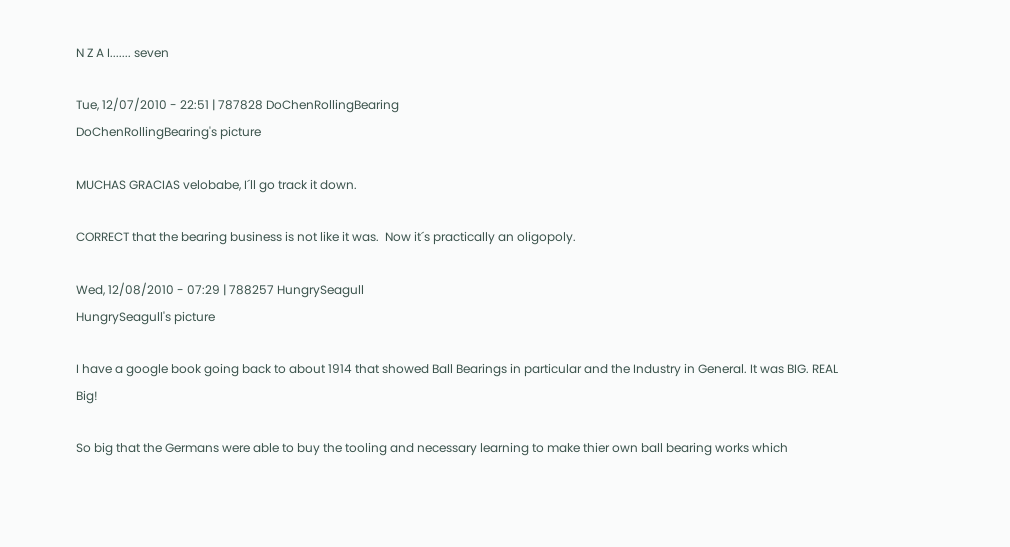N Z A I....... seven

Tue, 12/07/2010 - 22:51 | 787828 DoChenRollingBearing
DoChenRollingBearing's picture

MUCHAS GRACIAS velobabe, I´ll go track it down.

CORRECT that the bearing business is not like it was.  Now it´s practically an oligopoly.

Wed, 12/08/2010 - 07:29 | 788257 HungrySeagull
HungrySeagull's picture

I have a google book going back to about 1914 that showed Ball Bearings in particular and the Industry in General. It was BIG. REAL Big!

So big that the Germans were able to buy the tooling and necessary learning to make thier own ball bearing works which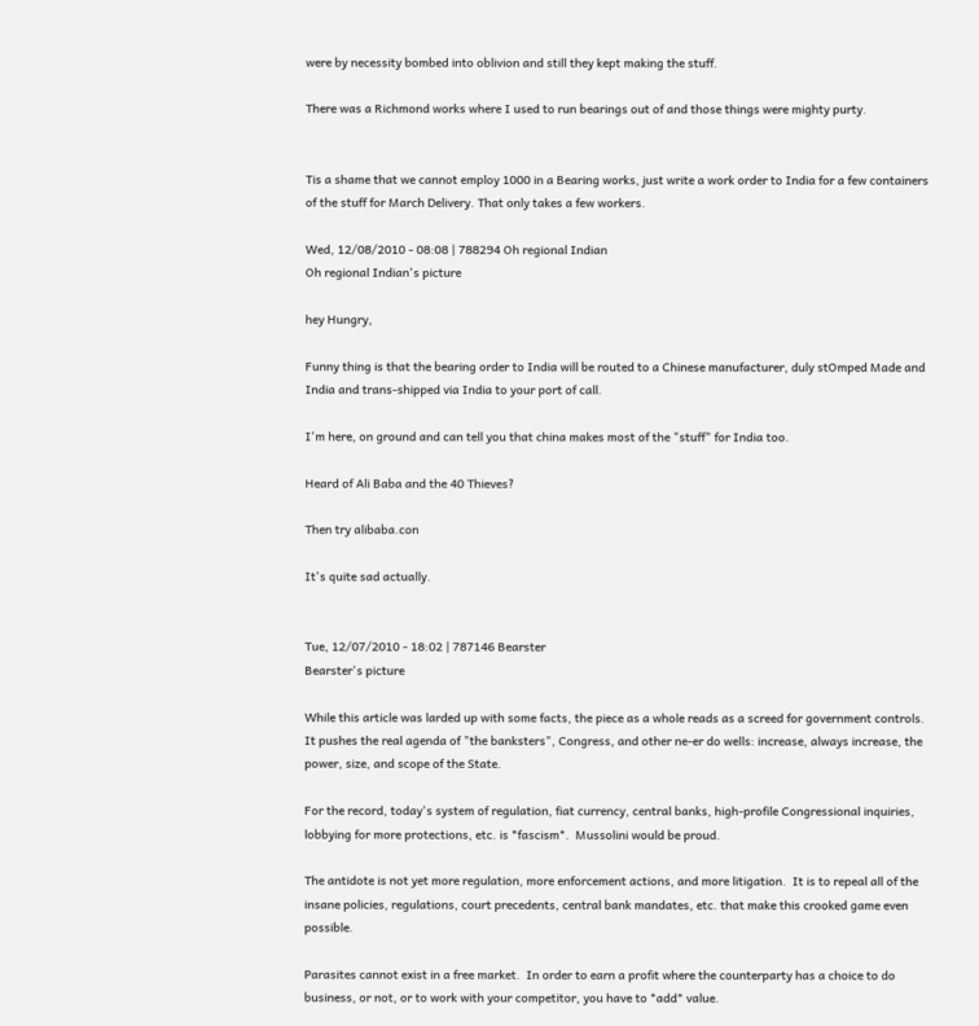were by necessity bombed into oblivion and still they kept making the stuff.

There was a Richmond works where I used to run bearings out of and those things were mighty purty.


Tis a shame that we cannot employ 1000 in a Bearing works, just write a work order to India for a few containers of the stuff for March Delivery. That only takes a few workers.

Wed, 12/08/2010 - 08:08 | 788294 Oh regional Indian
Oh regional Indian's picture

hey Hungry,

Funny thing is that the bearing order to India will be routed to a Chinese manufacturer, duly stOmped Made and India and trans-shipped via India to your port of call.

I'm here, on ground and can tell you that china makes most of the "stuff" for India too.

Heard of Ali Baba and the 40 Thieves?

Then try alibaba.con

It's quite sad actually.


Tue, 12/07/2010 - 18:02 | 787146 Bearster
Bearster's picture

While this article was larded up with some facts, the piece as a whole reads as a screed for government controls.  It pushes the real agenda of "the banksters", Congress, and other ne-er do wells: increase, always increase, the power, size, and scope of the State.

For the record, today's system of regulation, fiat currency, central banks, high-profile Congressional inquiries, lobbying for more protections, etc. is *fascism*.  Mussolini would be proud.

The antidote is not yet more regulation, more enforcement actions, and more litigation.  It is to repeal all of the insane policies, regulations, court precedents, central bank mandates, etc. that make this crooked game even possible.

Parasites cannot exist in a free market.  In order to earn a profit where the counterparty has a choice to do business, or not, or to work with your competitor, you have to *add* value.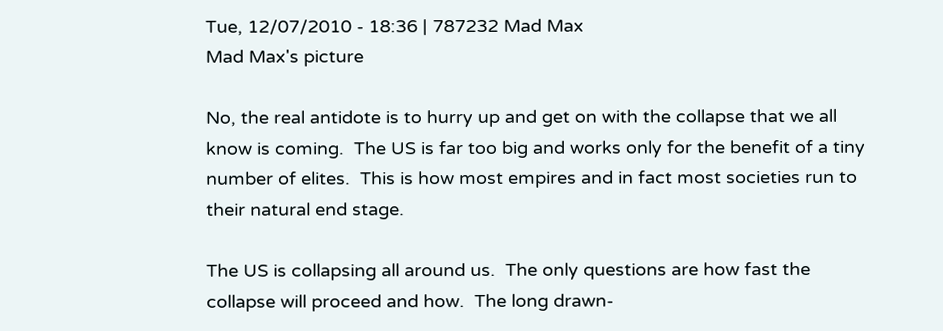Tue, 12/07/2010 - 18:36 | 787232 Mad Max
Mad Max's picture

No, the real antidote is to hurry up and get on with the collapse that we all know is coming.  The US is far too big and works only for the benefit of a tiny number of elites.  This is how most empires and in fact most societies run to their natural end stage.

The US is collapsing all around us.  The only questions are how fast the collapse will proceed and how.  The long drawn-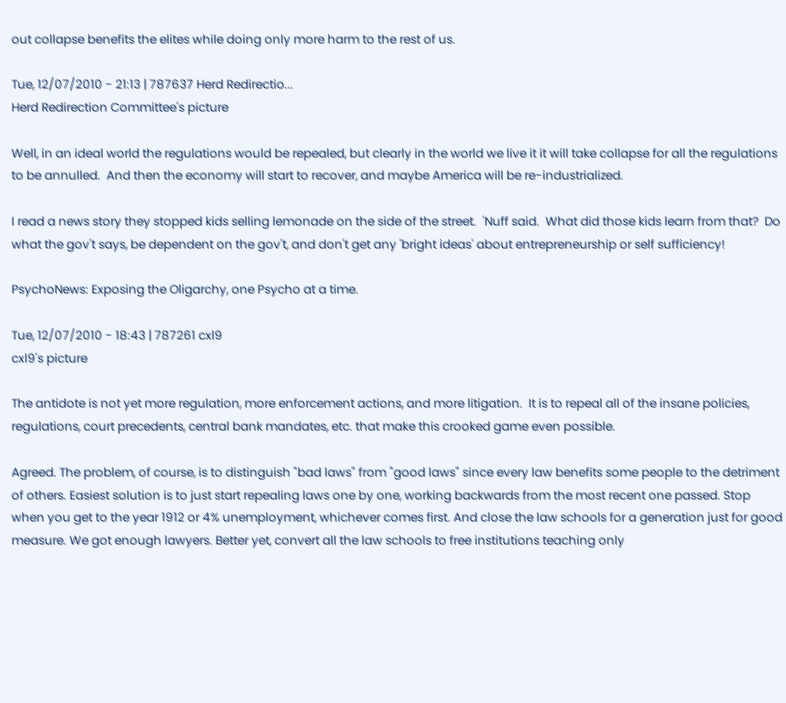out collapse benefits the elites while doing only more harm to the rest of us.

Tue, 12/07/2010 - 21:13 | 787637 Herd Redirectio...
Herd Redirection Committee's picture

Well, in an ideal world the regulations would be repealed, but clearly in the world we live it it will take collapse for all the regulations to be annulled.  And then the economy will start to recover, and maybe America will be re-industrialized.

I read a news story they stopped kids selling lemonade on the side of the street.  'Nuff said.  What did those kids learn from that?  Do what the gov't says, be dependent on the gov't, and don't get any 'bright ideas' about entrepreneurship or self sufficiency!

PsychoNews: Exposing the Oligarchy, one Psycho at a time.

Tue, 12/07/2010 - 18:43 | 787261 cxl9
cxl9's picture

The antidote is not yet more regulation, more enforcement actions, and more litigation.  It is to repeal all of the insane policies, regulations, court precedents, central bank mandates, etc. that make this crooked game even possible.

Agreed. The problem, of course, is to distinguish "bad laws" from "good laws" since every law benefits some people to the detriment of others. Easiest solution is to just start repealing laws one by one, working backwards from the most recent one passed. Stop when you get to the year 1912 or 4% unemployment, whichever comes first. And close the law schools for a generation just for good measure. We got enough lawyers. Better yet, convert all the law schools to free institutions teaching only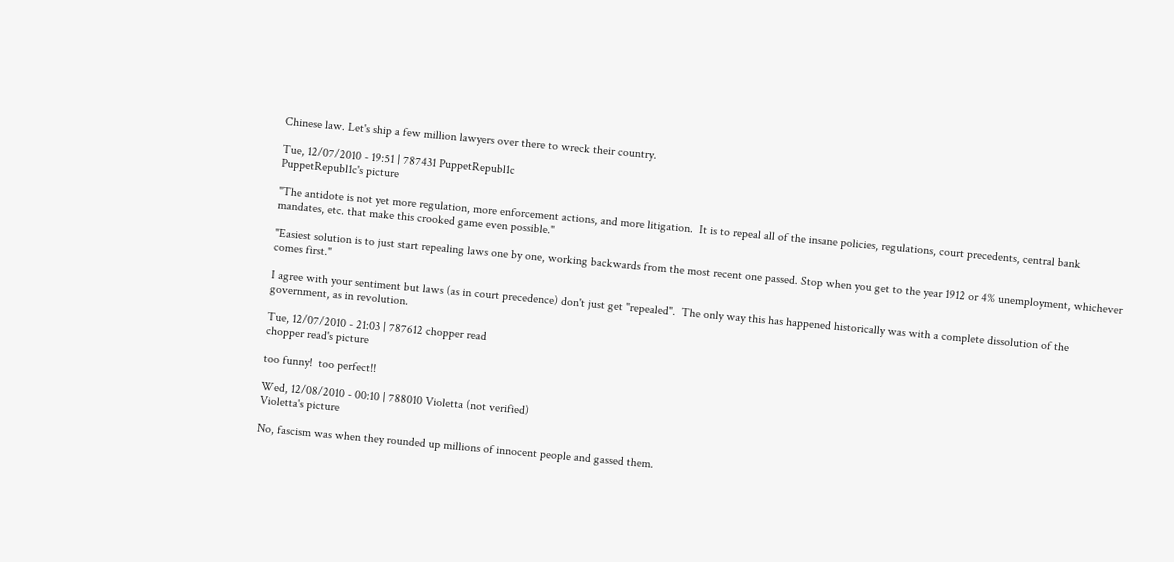Chinese law. Let's ship a few million lawyers over there to wreck their country.

Tue, 12/07/2010 - 19:51 | 787431 PuppetRepubl1c
PuppetRepubl1c's picture

"The antidote is not yet more regulation, more enforcement actions, and more litigation.  It is to repeal all of the insane policies, regulations, court precedents, central bank mandates, etc. that make this crooked game even possible."

"Easiest solution is to just start repealing laws one by one, working backwards from the most recent one passed. Stop when you get to the year 1912 or 4% unemployment, whichever comes first."

I agree with your sentiment but laws (as in court precedence) don't just get "repealed".  The only way this has happened historically was with a complete dissolution of the government, as in revolution.

Tue, 12/07/2010 - 21:03 | 787612 chopper read
chopper read's picture

too funny!  too perfect!!

Wed, 12/08/2010 - 00:10 | 788010 Violetta (not verified)
Violetta's picture

No, fascism was when they rounded up millions of innocent people and gassed them.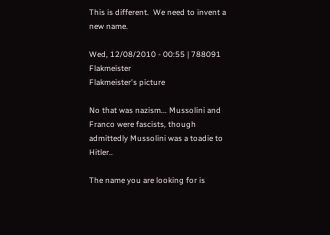This is different.  We need to invent a new name.

Wed, 12/08/2010 - 00:55 | 788091 Flakmeister
Flakmeister's picture

No that was nazism... Mussolini and Franco were fascists, though admittedly Mussolini was a toadie to Hitler..

The name you are looking for is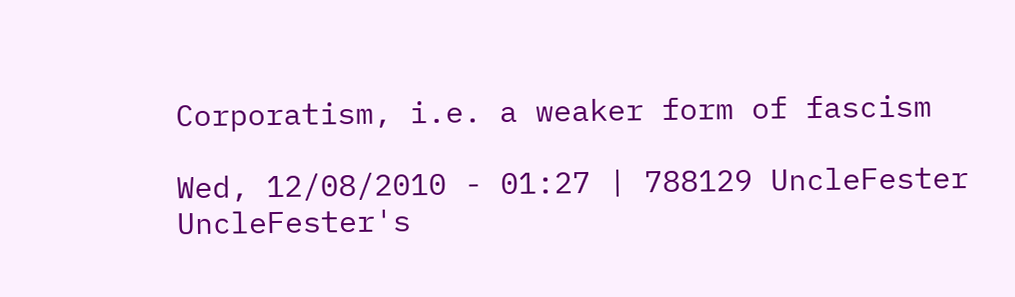Corporatism, i.e. a weaker form of fascism

Wed, 12/08/2010 - 01:27 | 788129 UncleFester
UncleFester's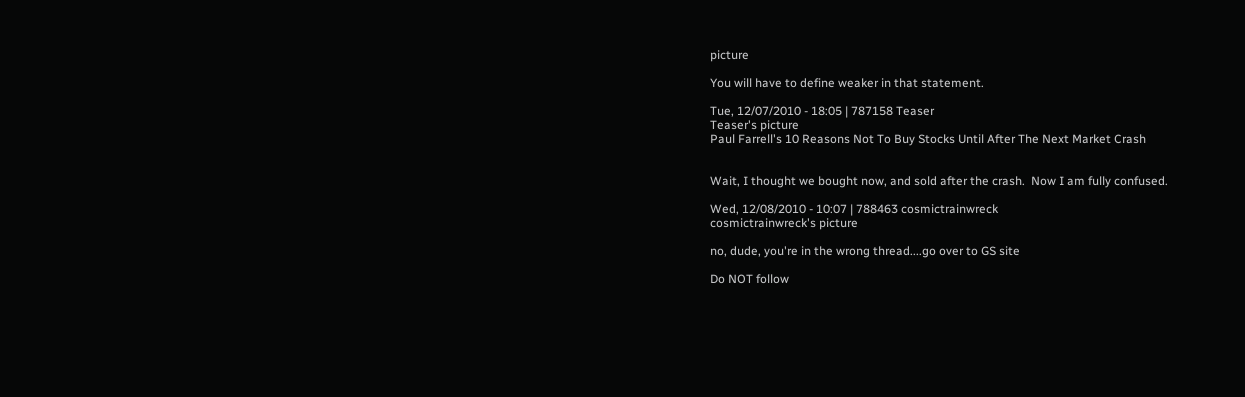picture

You will have to define weaker in that statement.

Tue, 12/07/2010 - 18:05 | 787158 Teaser
Teaser's picture
Paul Farrell's 10 Reasons Not To Buy Stocks Until After The Next Market Crash


Wait, I thought we bought now, and sold after the crash.  Now I am fully confused.

Wed, 12/08/2010 - 10:07 | 788463 cosmictrainwreck
cosmictrainwreck's picture

no, dude, you're in the wrong thread....go over to GS site

Do NOT follow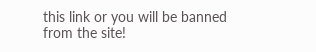this link or you will be banned from the site!